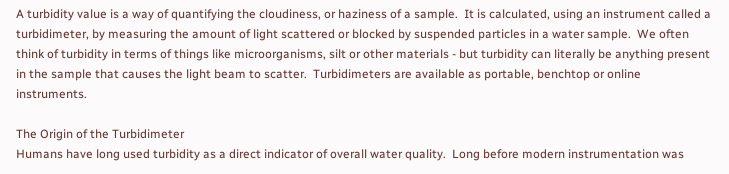A turbidity value is a way of quantifying the cloudiness, or haziness of a sample.  It is calculated, using an instrument called a turbidimeter, by measuring the amount of light scattered or blocked by suspended particles in a water sample.  We often think of turbidity in terms of things like microorganisms, silt or other materials - but turbidity can literally be anything present in the sample that causes the light beam to scatter.  Turbidimeters are available as portable, benchtop or online instruments.

The Origin of the Turbidimeter
Humans have long used turbidity as a direct indicator of overall water quality.  Long before modern instrumentation was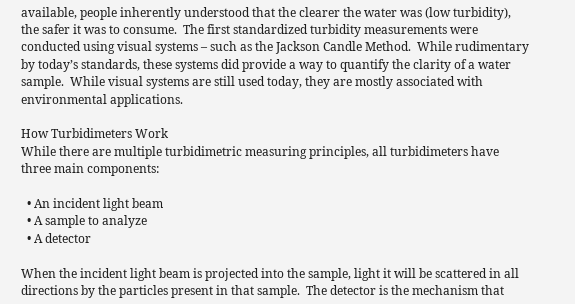available, people inherently understood that the clearer the water was (low turbidity), the safer it was to consume.  The first standardized turbidity measurements were conducted using visual systems – such as the Jackson Candle Method.  While rudimentary by today’s standards, these systems did provide a way to quantify the clarity of a water sample.  While visual systems are still used today, they are mostly associated with environmental applications.

How Turbidimeters Work
While there are multiple turbidimetric measuring principles, all turbidimeters have three main components:

  • An incident light beam
  • A sample to analyze
  • A detector

When the incident light beam is projected into the sample, light it will be scattered in all directions by the particles present in that sample.  The detector is the mechanism that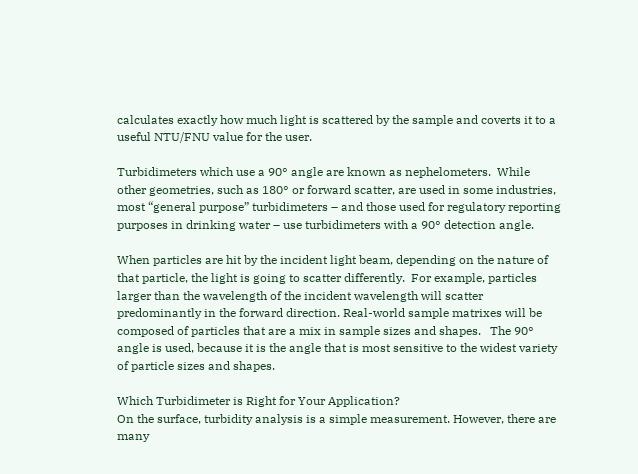calculates exactly how much light is scattered by the sample and coverts it to a useful NTU/FNU value for the user.

Turbidimeters which use a 90° angle are known as nephelometers.  While other geometries, such as 180° or forward scatter, are used in some industries, most “general purpose” turbidimeters – and those used for regulatory reporting purposes in drinking water – use turbidimeters with a 90° detection angle.

When particles are hit by the incident light beam, depending on the nature of that particle, the light is going to scatter differently.  For example, particles larger than the wavelength of the incident wavelength will scatter predominantly in the forward direction. Real-world sample matrixes will be composed of particles that are a mix in sample sizes and shapes.   The 90° angle is used, because it is the angle that is most sensitive to the widest variety of particle sizes and shapes.

Which Turbidimeter is Right for Your Application?
On the surface, turbidity analysis is a simple measurement. However, there are many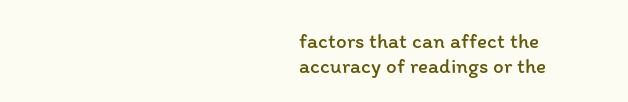factors that can affect the accuracy of readings or the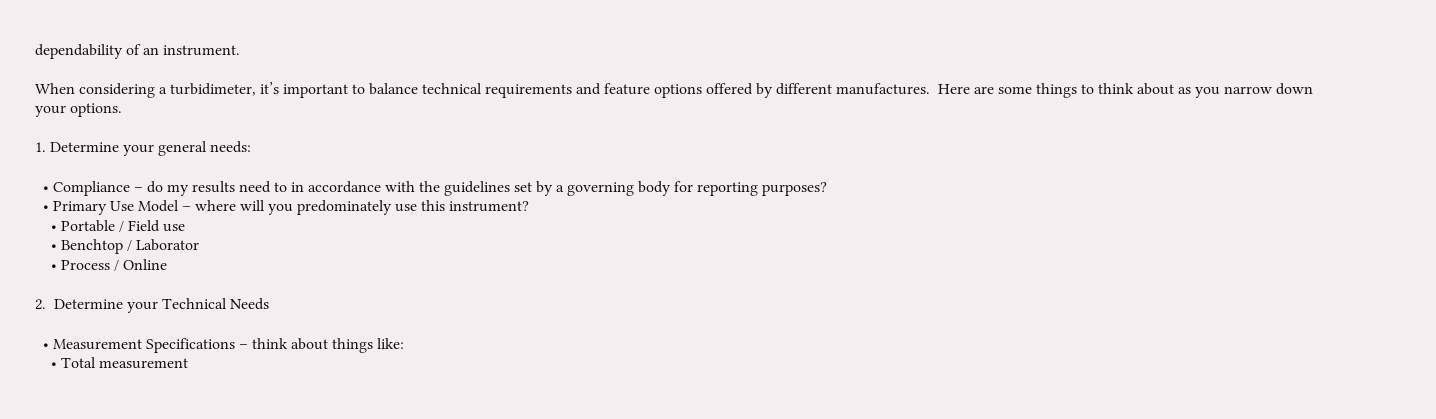dependability of an instrument.

When considering a turbidimeter, it’s important to balance technical requirements and feature options offered by different manufactures.  Here are some things to think about as you narrow down your options.

1. Determine your general needs:

  • Compliance – do my results need to in accordance with the guidelines set by a governing body for reporting purposes?
  • Primary Use Model – where will you predominately use this instrument?
    • Portable / Field use
    • Benchtop / Laborator
    • Process / Online

2.  Determine your Technical Needs

  • Measurement Specifications – think about things like:
    • Total measurement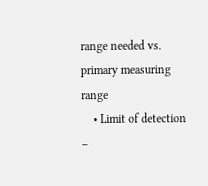range needed vs. primary measuring range
    • Limit of detection –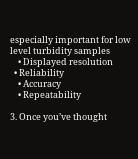especially important for low level turbidity samples
    • Displayed resolution
  • Reliability
    • Accuracy
    • Repeatability

3. Once you’ve thought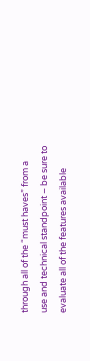through all of the “must haves” from a use and technical standpoint – be sure to evaluate all of the features available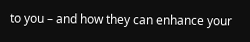to you – and how they can enhance your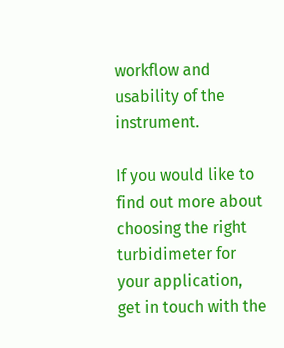workflow and usability of the instrument.

If you would like to find out more about choosing the right turbidimeter for your application, get in touch with the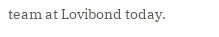team at Lovibond today.